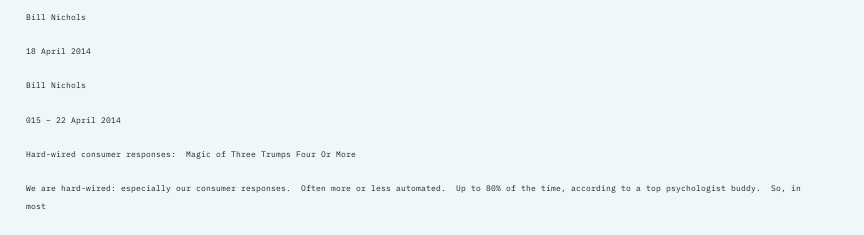Bill Nichols

18 April 2014

Bill Nichols

015 – 22 April 2014

Hard-wired consumer responses:  Magic of Three Trumps Four Or More

We are hard-wired: especially our consumer responses.  Often more or less automated.  Up to 80% of the time, according to a top psychologist buddy.  So, in most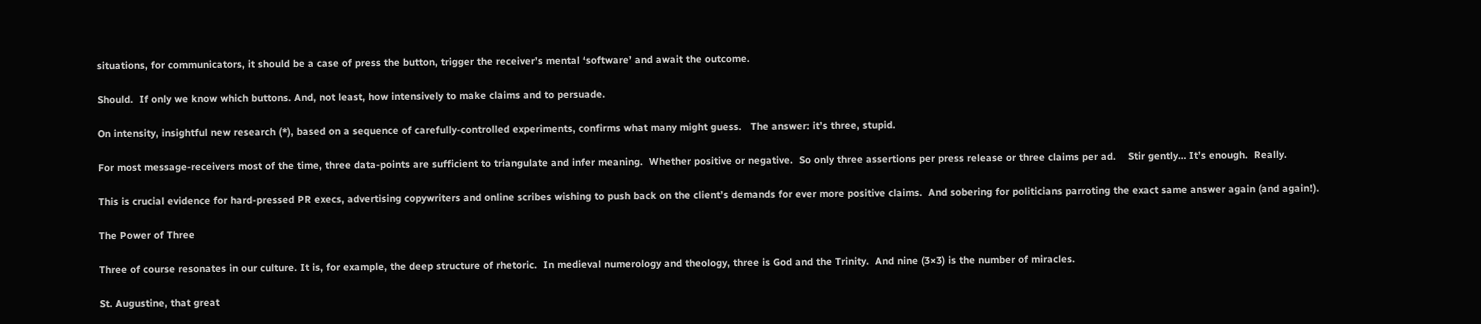situations, for communicators, it should be a case of press the button, trigger the receiver’s mental ‘software’ and await the outcome.

Should.  If only we know which buttons. And, not least, how intensively to make claims and to persuade.

On intensity, insightful new research (*), based on a sequence of carefully-controlled experiments, confirms what many might guess.   The answer: it’s three, stupid.

For most message-receivers most of the time, three data-points are sufficient to triangulate and infer meaning.  Whether positive or negative.  So only three assertions per press release or three claims per ad.    Stir gently… It’s enough.  Really.

This is crucial evidence for hard-pressed PR execs, advertising copywriters and online scribes wishing to push back on the client’s demands for ever more positive claims.  And sobering for politicians parroting the exact same answer again (and again!).

The Power of Three

Three of course resonates in our culture. It is, for example, the deep structure of rhetoric.  In medieval numerology and theology, three is God and the Trinity.  And nine (3×3) is the number of miracles.

St. Augustine, that great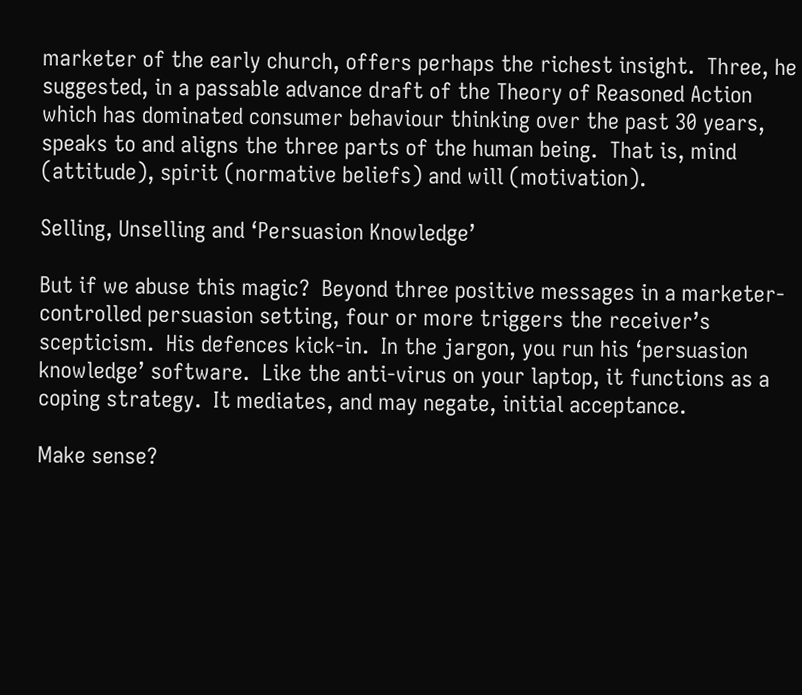marketer of the early church, offers perhaps the richest insight.  Three, he suggested, in a passable advance draft of the Theory of Reasoned Action which has dominated consumer behaviour thinking over the past 30 years, speaks to and aligns the three parts of the human being.  That is, mind (attitude), spirit (normative beliefs) and will (motivation).

Selling, Unselling and ‘Persuasion Knowledge’

But if we abuse this magic?  Beyond three positive messages in a marketer-controlled persuasion setting, four or more triggers the receiver’s scepticism.  His defences kick-in.  In the jargon, you run his ‘persuasion knowledge’ software.  Like the anti-virus on your laptop, it functions as a coping strategy.  It mediates, and may negate, initial acceptance.

Make sense?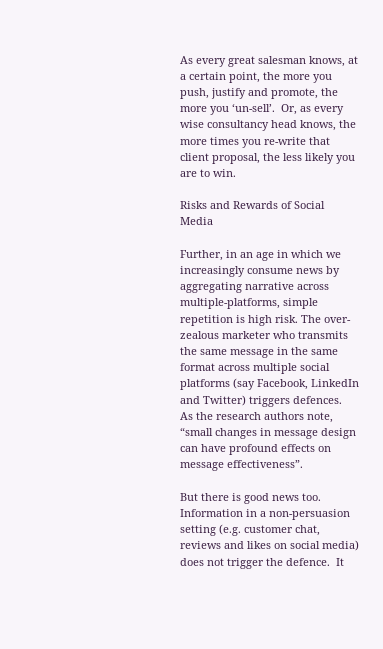As every great salesman knows, at a certain point, the more you push, justify and promote, the more you ‘un-sell’.  Or, as every wise consultancy head knows, the more times you re-write that client proposal, the less likely you are to win.

Risks and Rewards of Social Media

Further, in an age in which we increasingly consume news by aggregating narrative across multiple-platforms, simple repetition is high risk. The over-zealous marketer who transmits the same message in the same format across multiple social platforms (say Facebook, LinkedIn and Twitter) triggers defences.  As the research authors note, “small changes in message design can have profound effects on message effectiveness”.

But there is good news too.  Information in a non-persuasion setting (e.g. customer chat, reviews and likes on social media) does not trigger the defence.  It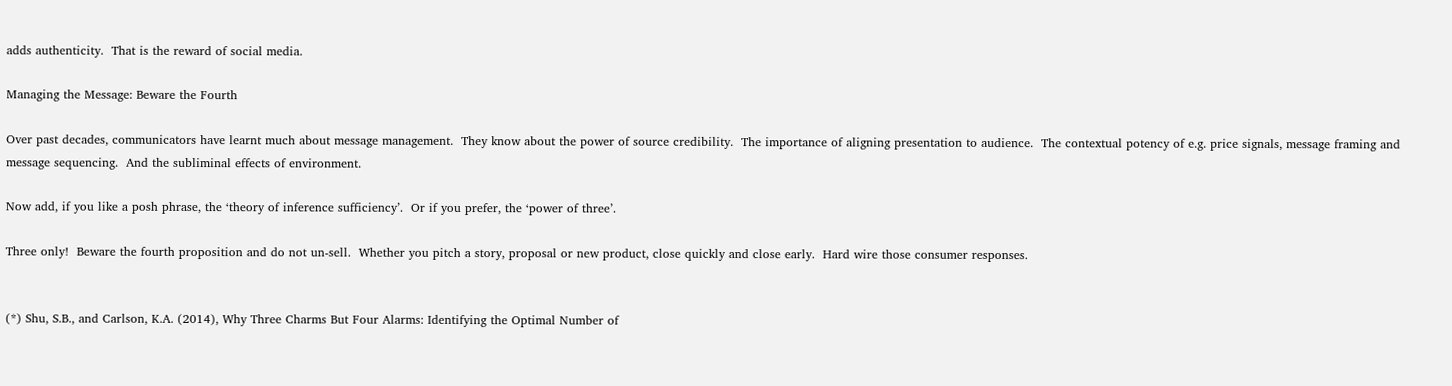adds authenticity.  That is the reward of social media.

Managing the Message: Beware the Fourth

Over past decades, communicators have learnt much about message management.  They know about the power of source credibility.  The importance of aligning presentation to audience.  The contextual potency of e.g. price signals, message framing and message sequencing.  And the subliminal effects of environment.

Now add, if you like a posh phrase, the ‘theory of inference sufficiency’.  Or if you prefer, the ‘power of three’.

Three only!  Beware the fourth proposition and do not un-sell.  Whether you pitch a story, proposal or new product, close quickly and close early.  Hard wire those consumer responses.


(*) Shu, S.B., and Carlson, K.A. (2014), Why Three Charms But Four Alarms: Identifying the Optimal Number of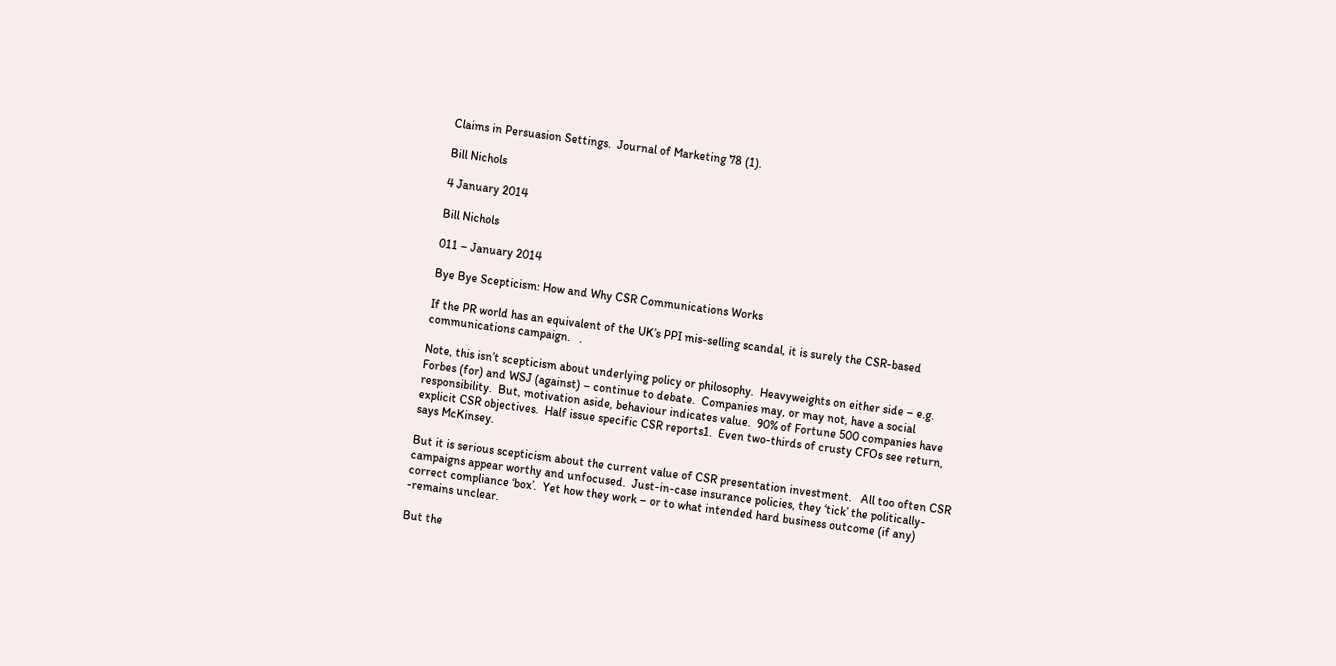Claims in Persuasion Settings.  Journal of Marketing 78 (1).

Bill Nichols

4 January 2014

Bill Nichols

011 – January 2014

Bye Bye Scepticism: How and Why CSR Communications Works

If the PR world has an equivalent of the UK’s PPI mis-selling scandal, it is surely the CSR-based communications campaign.   .

Note, this isn’t scepticism about underlying policy or philosophy.  Heavyweights on either side – e.g. Forbes (for) and WSJ (against) – continue to debate.  Companies may, or may not, have a social responsibility.  But, motivation aside, behaviour indicates value.  90% of Fortune 500 companies have explicit CSR objectives.  Half issue specific CSR reports1.  Even two-thirds of crusty CFOs see return, says McKinsey.

But it is serious scepticism about the current value of CSR presentation investment.   All too often CSR campaigns appear worthy and unfocused.  Just-in-case insurance policies, they ‘tick’ the politically- correct compliance ‘box’.  Yet how they work – or to what intended hard business outcome (if any) -remains unclear.

But the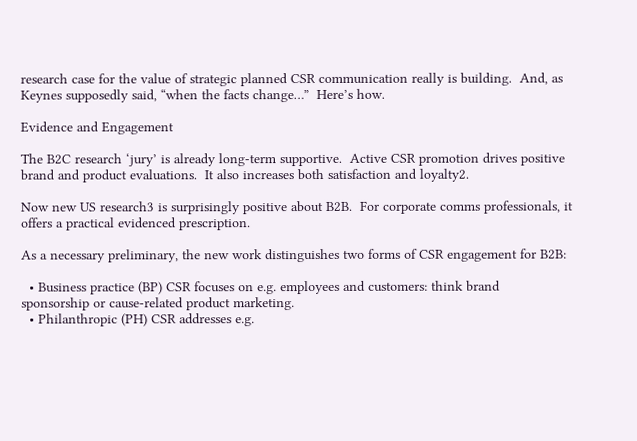research case for the value of strategic planned CSR communication really is building.  And, as Keynes supposedly said, “when the facts change…”  Here’s how.

Evidence and Engagement

The B2C research ‘jury’ is already long-term supportive.  Active CSR promotion drives positive brand and product evaluations.  It also increases both satisfaction and loyalty2.

Now new US research3 is surprisingly positive about B2B.  For corporate comms professionals, it offers a practical evidenced prescription.

As a necessary preliminary, the new work distinguishes two forms of CSR engagement for B2B:

  • Business practice (BP) CSR focuses on e.g. employees and customers: think brand     sponsorship or cause-related product marketing.
  • Philanthropic (PH) CSR addresses e.g.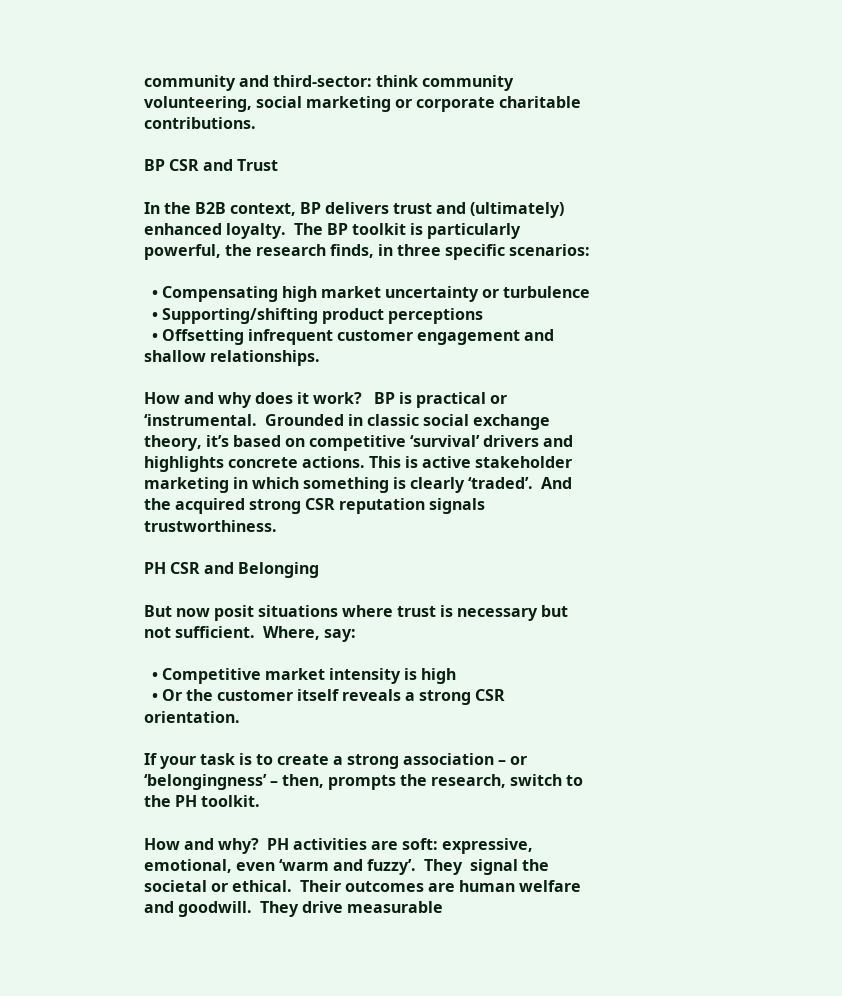community and third-sector: think community volunteering, social marketing or corporate charitable contributions.

BP CSR and Trust

In the B2B context, BP delivers trust and (ultimately) enhanced loyalty.  The BP toolkit is particularly powerful, the research finds, in three specific scenarios:

  • Compensating high market uncertainty or turbulence
  • Supporting/shifting product perceptions
  • Offsetting infrequent customer engagement and shallow relationships.

How and why does it work?   BP is practical or ‘instrumental.  Grounded in classic social exchange theory, it’s based on competitive ‘survival’ drivers and highlights concrete actions. This is active stakeholder marketing in which something is clearly ‘traded’.  And the acquired strong CSR reputation signals trustworthiness.

PH CSR and Belonging

But now posit situations where trust is necessary but not sufficient.  Where, say:

  • Competitive market intensity is high
  • Or the customer itself reveals a strong CSR orientation.

If your task is to create a strong association – or ‘belongingness’ – then, prompts the research, switch to the PH toolkit.

How and why?  PH activities are soft: expressive, emotional, even ‘warm and fuzzy’.  They  signal the societal or ethical.  Their outcomes are human welfare and goodwill.  They drive measurable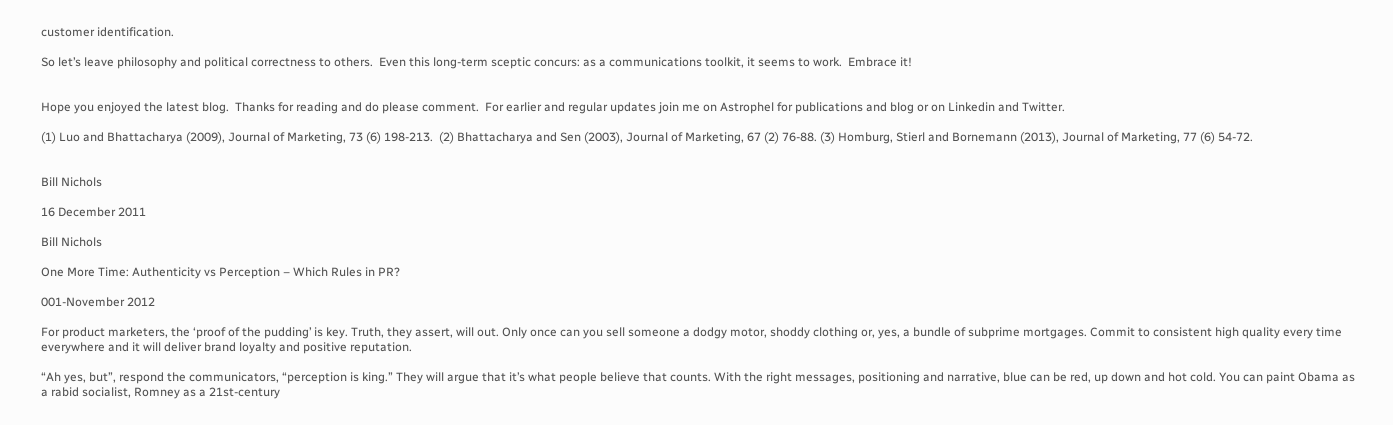customer identification.

So let’s leave philosophy and political correctness to others.  Even this long-term sceptic concurs: as a communications toolkit, it seems to work.  Embrace it!


Hope you enjoyed the latest blog.  Thanks for reading and do please comment.  For earlier and regular updates join me on Astrophel for publications and blog or on Linkedin and Twitter.

(1) Luo and Bhattacharya (2009), Journal of Marketing, 73 (6) 198-213.  (2) Bhattacharya and Sen (2003), Journal of Marketing, 67 (2) 76-88. (3) Homburg, Stierl and Bornemann (2013), Journal of Marketing, 77 (6) 54-72.


Bill Nichols

16 December 2011

Bill Nichols

One More Time: Authenticity vs Perception – Which Rules in PR?

001-November 2012

For product marketers, the ‘proof of the pudding’ is key. Truth, they assert, will out. Only once can you sell someone a dodgy motor, shoddy clothing or, yes, a bundle of subprime mortgages. Commit to consistent high quality every time everywhere and it will deliver brand loyalty and positive reputation.

“Ah yes, but”, respond the communicators, “perception is king.” They will argue that it’s what people believe that counts. With the right messages, positioning and narrative, blue can be red, up down and hot cold. You can paint Obama as a rabid socialist, Romney as a 21st-century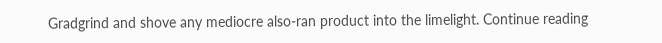Gradgrind and shove any mediocre also-ran product into the limelight. Continue reading